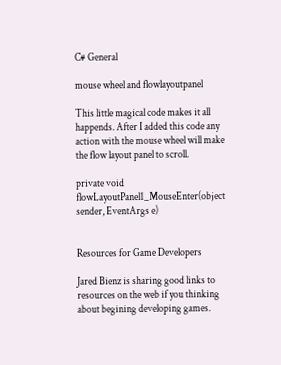C# General

mouse wheel and flowlayoutpanel

This little magical code makes it all happends. After I added this code any action with the mouse wheel will make the flow layout panel to scroll.

private void flowLayoutPanel1_MouseEnter(object sender, EventArgs e)


Resources for Game Developers

Jared Bienz is sharing good links to resources on the web if you thinking about begining developing games.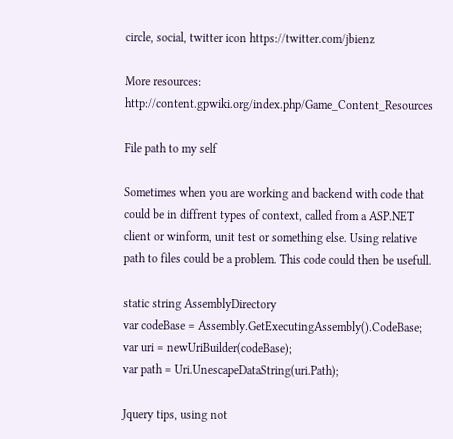circle, social, twitter icon https://twitter.com/jbienz

More resources: http://content.gpwiki.org/index.php/Game_Content_Resources

File path to my self

Sometimes when you are working and backend with code that could be in diffrent types of context, called from a ASP.NET client or winform, unit test or something else. Using relative path to files could be a problem. This code could then be usefull.

static string AssemblyDirectory
var codeBase = Assembly.GetExecutingAssembly().CodeBase;
var uri = newUriBuilder(codeBase);
var path = Uri.UnescapeDataString(uri.Path);

Jquery tips, using not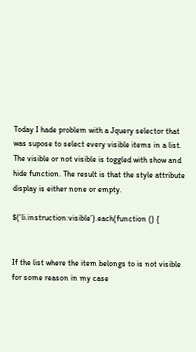Today I hade problem with a Jquery selector that was supose to select every visible items in a list. The visible or not visible is toggled with show and hide function. The result is that the style attribute display is either none or empty.

$(‘li.instruction:visible’).each(function () {


If the list where the item belongs to is not visible for some reason in my case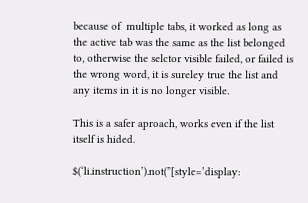because of  multiple tabs, it worked as long as the active tab was the same as the list belonged to, otherwise the selctor visible failed, or failed is the wrong word, it is sureley true the list and any items in it is no longer visible.

This is a safer aproach, works even if the list itself is hided.

$(‘li.instruction’).not(”[style=’display: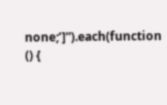none;’]”).each(function () {